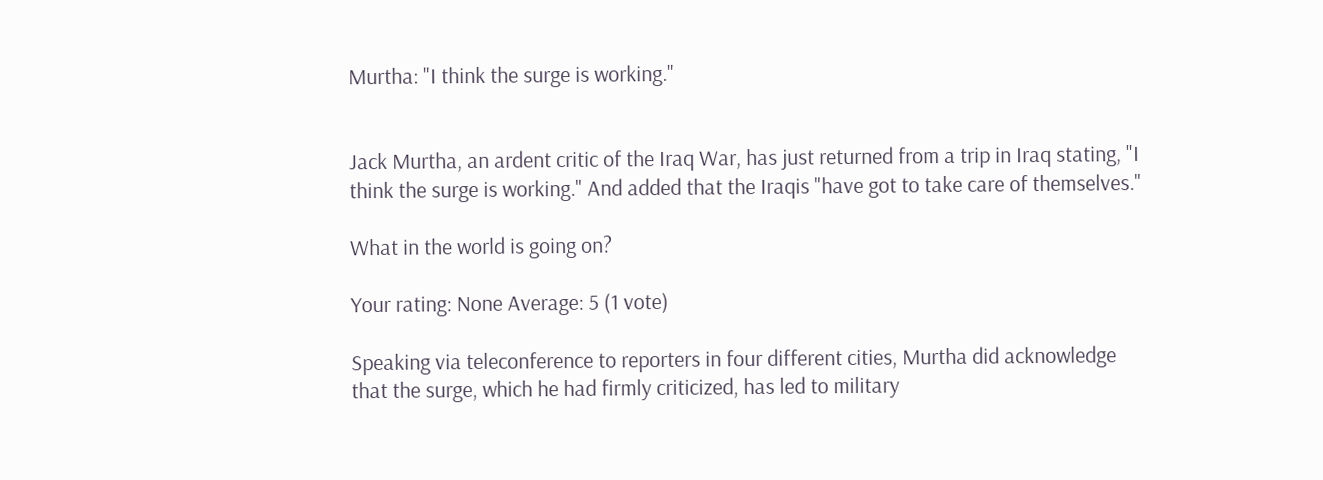Murtha: "I think the surge is working."


Jack Murtha, an ardent critic of the Iraq War, has just returned from a trip in Iraq stating, "I think the surge is working." And added that the Iraqis "have got to take care of themselves."

What in the world is going on?

Your rating: None Average: 5 (1 vote)

Speaking via teleconference to reporters in four different cities, Murtha did acknowledge that the surge, which he had firmly criticized, has led to military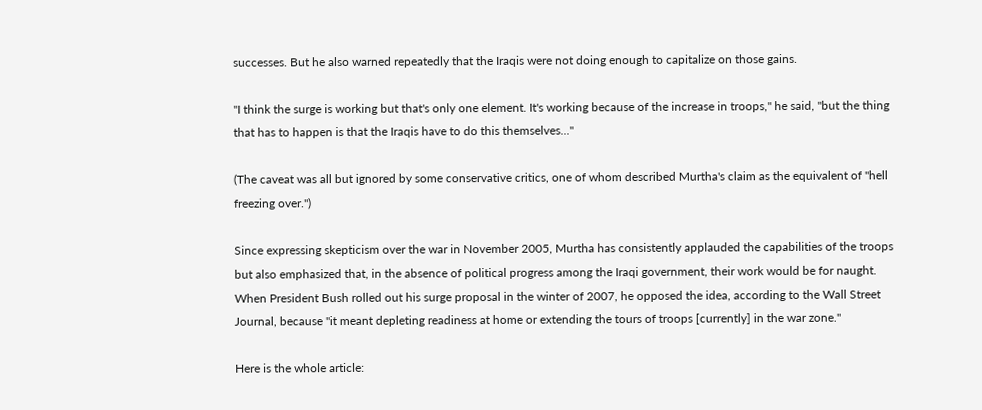successes. But he also warned repeatedly that the Iraqis were not doing enough to capitalize on those gains.

"I think the surge is working but that's only one element. It's working because of the increase in troops," he said, "but the thing that has to happen is that the Iraqis have to do this themselves..."

(The caveat was all but ignored by some conservative critics, one of whom described Murtha's claim as the equivalent of "hell freezing over.")

Since expressing skepticism over the war in November 2005, Murtha has consistently applauded the capabilities of the troops but also emphasized that, in the absence of political progress among the Iraqi government, their work would be for naught. When President Bush rolled out his surge proposal in the winter of 2007, he opposed the idea, according to the Wall Street Journal, because "it meant depleting readiness at home or extending the tours of troops [currently] in the war zone."

Here is the whole article: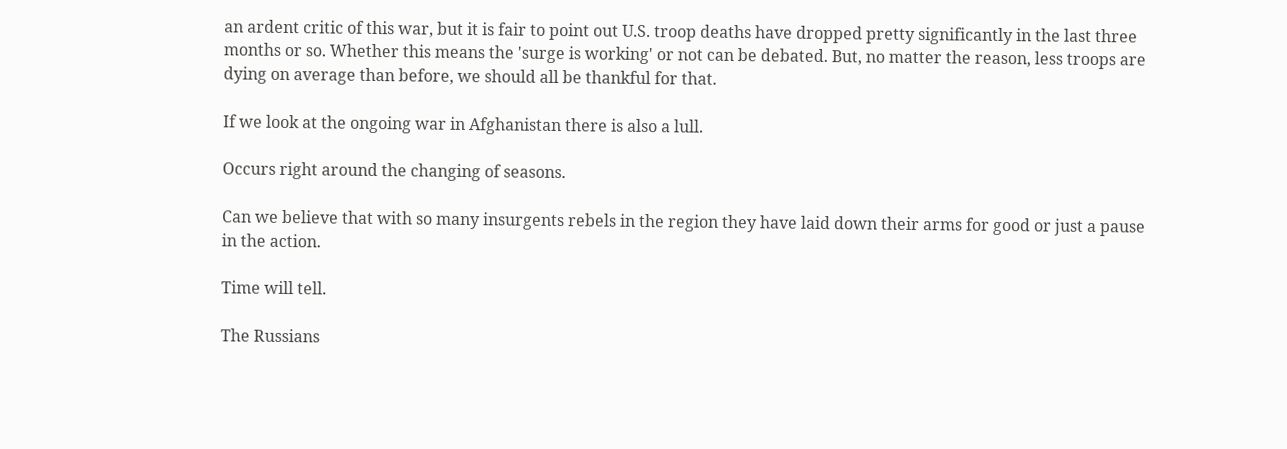an ardent critic of this war, but it is fair to point out U.S. troop deaths have dropped pretty significantly in the last three months or so. Whether this means the 'surge is working' or not can be debated. But, no matter the reason, less troops are dying on average than before, we should all be thankful for that.

If we look at the ongoing war in Afghanistan there is also a lull.

Occurs right around the changing of seasons.

Can we believe that with so many insurgents rebels in the region they have laid down their arms for good or just a pause in the action.

Time will tell.

The Russians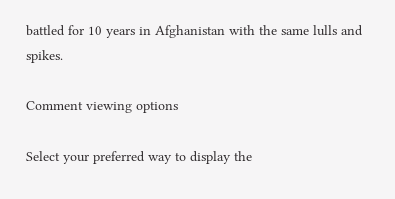battled for 10 years in Afghanistan with the same lulls and spikes.

Comment viewing options

Select your preferred way to display the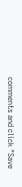comments and click "Save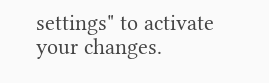settings" to activate your changes.